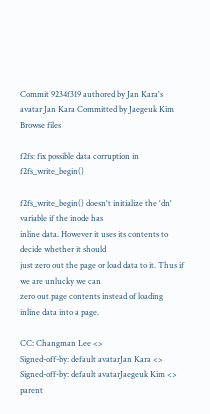Commit 9234f319 authored by Jan Kara's avatar Jan Kara Committed by Jaegeuk Kim
Browse files

f2fs: fix possible data corruption in f2fs_write_begin()

f2fs_write_begin() doesn't initialize the 'dn' variable if the inode has
inline data. However it uses its contents to decide whether it should
just zero out the page or load data to it. Thus if we are unlucky we can
zero out page contents instead of loading inline data into a page.

CC: Changman Lee <>
Signed-off-by: default avatarJan Kara <>
Signed-off-by: default avatarJaegeuk Kim <>
parent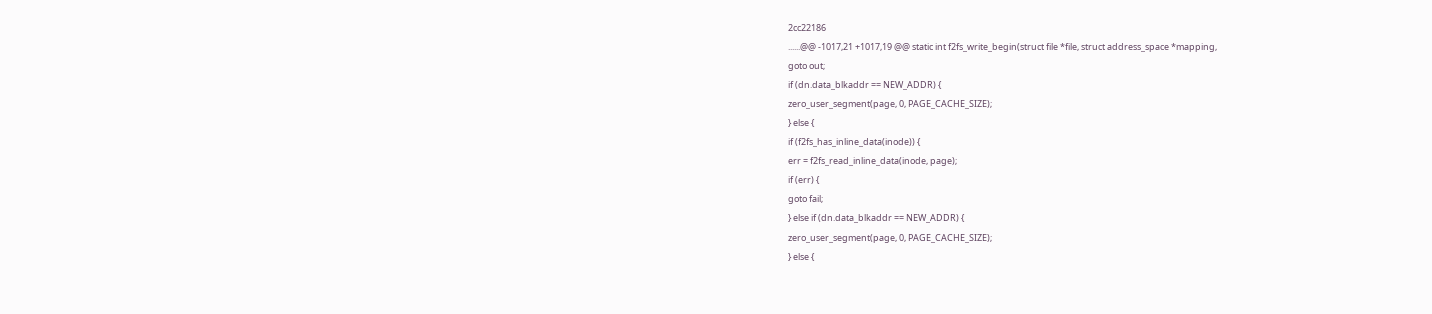2cc22186
......@@ -1017,21 +1017,19 @@ static int f2fs_write_begin(struct file *file, struct address_space *mapping,
goto out;
if (dn.data_blkaddr == NEW_ADDR) {
zero_user_segment(page, 0, PAGE_CACHE_SIZE);
} else {
if (f2fs_has_inline_data(inode)) {
err = f2fs_read_inline_data(inode, page);
if (err) {
goto fail;
} else if (dn.data_blkaddr == NEW_ADDR) {
zero_user_segment(page, 0, PAGE_CACHE_SIZE);
} else {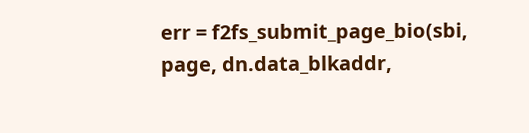err = f2fs_submit_page_bio(sbi, page, dn.data_blkaddr,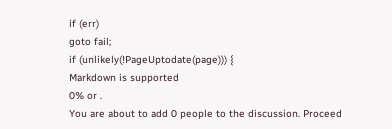if (err)
goto fail;
if (unlikely(!PageUptodate(page))) {
Markdown is supported
0% or .
You are about to add 0 people to the discussion. Proceed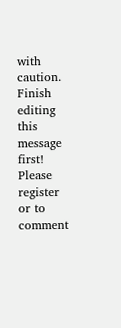with caution.
Finish editing this message first!
Please register or to comment